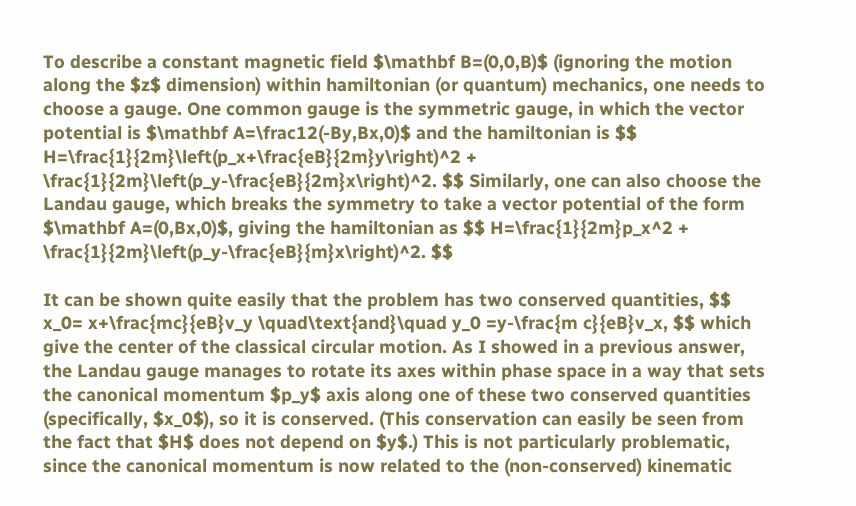To describe a constant magnetic field $\mathbf B=(0,0,B)$ (ignoring the motion along the $z$ dimension) within hamiltonian (or quantum) mechanics, one needs to choose a gauge. One common gauge is the symmetric gauge, in which the vector potential is $\mathbf A=\frac12(-By,Bx,0)$ and the hamiltonian is $$ H=\frac{1}{2m}\left(p_x+\frac{eB}{2m}y\right)^2 + \frac{1}{2m}\left(p_y-\frac{eB}{2m}x\right)^2. $$ Similarly, one can also choose the Landau gauge, which breaks the symmetry to take a vector potential of the form $\mathbf A=(0,Bx,0)$, giving the hamiltonian as $$ H=\frac{1}{2m}p_x^2 + \frac{1}{2m}\left(p_y-\frac{eB}{m}x\right)^2. $$

It can be shown quite easily that the problem has two conserved quantities, $$ x_0= x+\frac{mc}{eB}v_y \quad\text{and}\quad y_0 =y-\frac{m c}{eB}v_x, $$ which give the center of the classical circular motion. As I showed in a previous answer, the Landau gauge manages to rotate its axes within phase space in a way that sets the canonical momentum $p_y$ axis along one of these two conserved quantities (specifically, $x_0$), so it is conserved. (This conservation can easily be seen from the fact that $H$ does not depend on $y$.) This is not particularly problematic, since the canonical momentum is now related to the (non-conserved) kinematic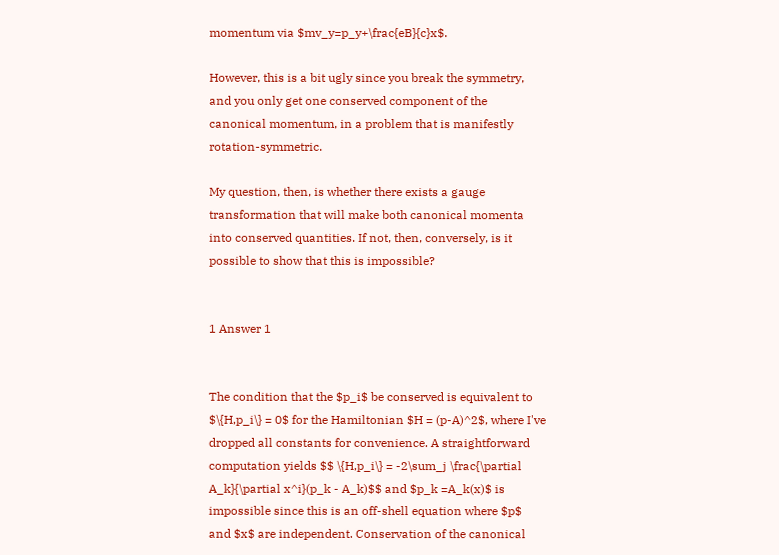momentum via $mv_y=p_y+\frac{eB}{c}x$.

However, this is a bit ugly since you break the symmetry, and you only get one conserved component of the canonical momentum, in a problem that is manifestly rotation-symmetric.

My question, then, is whether there exists a gauge transformation that will make both canonical momenta into conserved quantities. If not, then, conversely, is it possible to show that this is impossible?


1 Answer 1


The condition that the $p_i$ be conserved is equivalent to $\{H,p_i\} = 0$ for the Hamiltonian $H = (p-A)^2$, where I've dropped all constants for convenience. A straightforward computation yields $$ \{H,p_i\} = -2\sum_j \frac{\partial A_k}{\partial x^i}(p_k - A_k)$$ and $p_k =A_k(x)$ is impossible since this is an off-shell equation where $p$ and $x$ are independent. Conservation of the canonical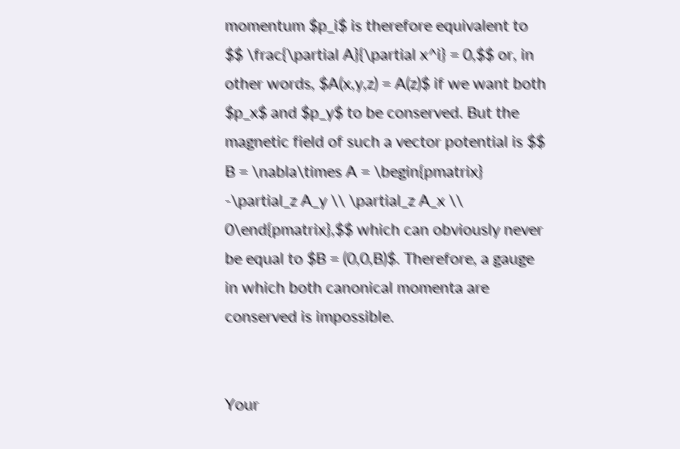momentum $p_i$ is therefore equivalent to $$ \frac{\partial A}{\partial x^i} = 0,$$ or, in other words, $A(x,y,z) = A(z)$ if we want both $p_x$ and $p_y$ to be conserved. But the magnetic field of such a vector potential is $$ B = \nabla\times A = \begin{pmatrix} -\partial_z A_y \\ \partial_z A_x \\ 0\end{pmatrix},$$ which can obviously never be equal to $B = (0,0,B)$. Therefore, a gauge in which both canonical momenta are conserved is impossible.


Your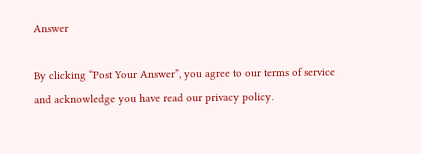Answer

By clicking “Post Your Answer”, you agree to our terms of service and acknowledge you have read our privacy policy.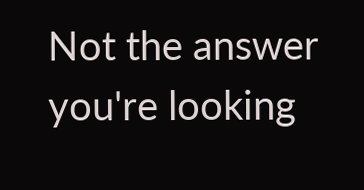Not the answer you're looking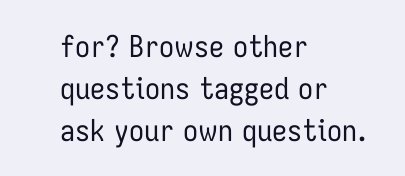for? Browse other questions tagged or ask your own question.